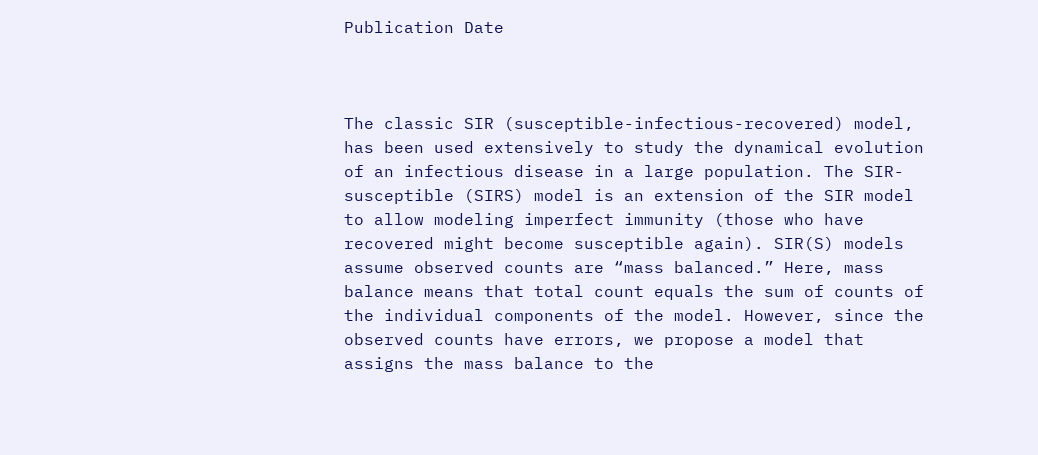Publication Date



The classic SIR (susceptible-infectious-recovered) model, has been used extensively to study the dynamical evolution of an infectious disease in a large population. The SIR-susceptible (SIRS) model is an extension of the SIR model to allow modeling imperfect immunity (those who have recovered might become susceptible again). SIR(S) models assume observed counts are “mass balanced.” Here, mass balance means that total count equals the sum of counts of the individual components of the model. However, since the observed counts have errors, we propose a model that assigns the mass balance to the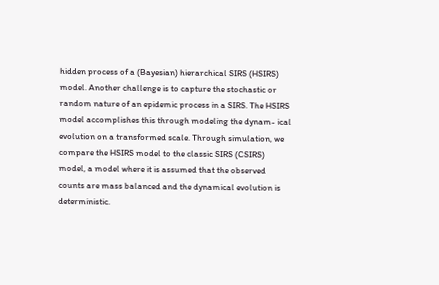hidden process of a (Bayesian) hierarchical SIRS (HSIRS) model. Another challenge is to capture the stochastic or random nature of an epidemic process in a SIRS. The HSIRS model accomplishes this through modeling the dynam- ical evolution on a transformed scale. Through simulation, we compare the HSIRS model to the classic SIRS (CSIRS) model, a model where it is assumed that the observed counts are mass balanced and the dynamical evolution is deterministic.